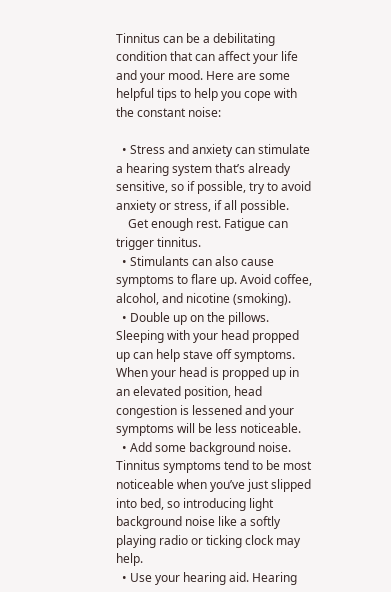Tinnitus can be a debilitating condition that can affect your life and your mood. Here are some helpful tips to help you cope with the constant noise:

  • Stress and anxiety can stimulate a hearing system that’s already sensitive, so if possible, try to avoid anxiety or stress, if all possible.
    Get enough rest. Fatigue can trigger tinnitus.
  • Stimulants can also cause symptoms to flare up. Avoid coffee, alcohol, and nicotine (smoking).
  • Double up on the pillows. Sleeping with your head propped up can help stave off symptoms. When your head is propped up in an elevated position, head congestion is lessened and your symptoms will be less noticeable.
  • Add some background noise. Tinnitus symptoms tend to be most noticeable when you’ve just slipped into bed, so introducing light background noise like a softly playing radio or ticking clock may help.
  • Use your hearing aid. Hearing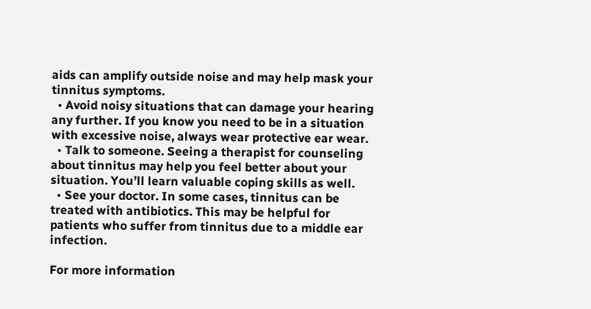aids can amplify outside noise and may help mask your tinnitus symptoms.
  • Avoid noisy situations that can damage your hearing any further. If you know you need to be in a situation with excessive noise, always wear protective ear wear.
  • Talk to someone. Seeing a therapist for counseling about tinnitus may help you feel better about your situation. You’ll learn valuable coping skills as well.
  • See your doctor. In some cases, tinnitus can be treated with antibiotics. This may be helpful for patients who suffer from tinnitus due to a middle ear infection.

For more information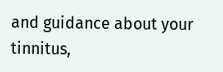and guidance about your tinnitus,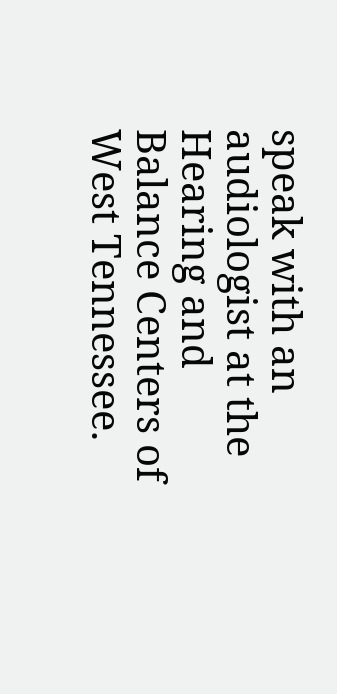speak with an audiologist at the Hearing and Balance Centers of West Tennessee.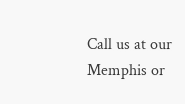Call us at our Memphis or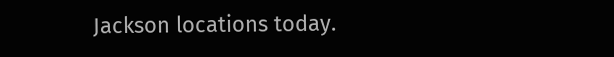Jackson locations today.